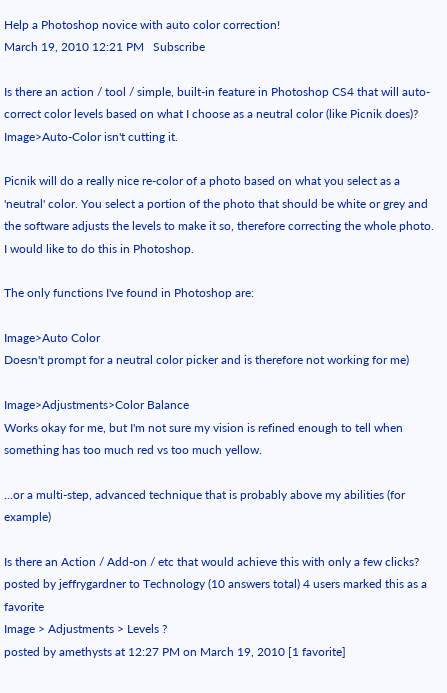Help a Photoshop novice with auto color correction!
March 19, 2010 12:21 PM   Subscribe

Is there an action / tool / simple, built-in feature in Photoshop CS4 that will auto-correct color levels based on what I choose as a neutral color (like Picnik does)? Image>Auto-Color isn't cutting it.

Picnik will do a really nice re-color of a photo based on what you select as a 'neutral' color. You select a portion of the photo that should be white or grey and the software adjusts the levels to make it so, therefore correcting the whole photo. I would like to do this in Photoshop.

The only functions I've found in Photoshop are:

Image>Auto Color
Doesn't prompt for a neutral color picker and is therefore not working for me)

Image>Adjustments>Color Balance
Works okay for me, but I'm not sure my vision is refined enough to tell when something has too much red vs too much yellow.

...or a multi-step, advanced technique that is probably above my abilities (for example)

Is there an Action / Add-on / etc that would achieve this with only a few clicks?
posted by jeffrygardner to Technology (10 answers total) 4 users marked this as a favorite
Image > Adjustments > Levels ?
posted by amethysts at 12:27 PM on March 19, 2010 [1 favorite]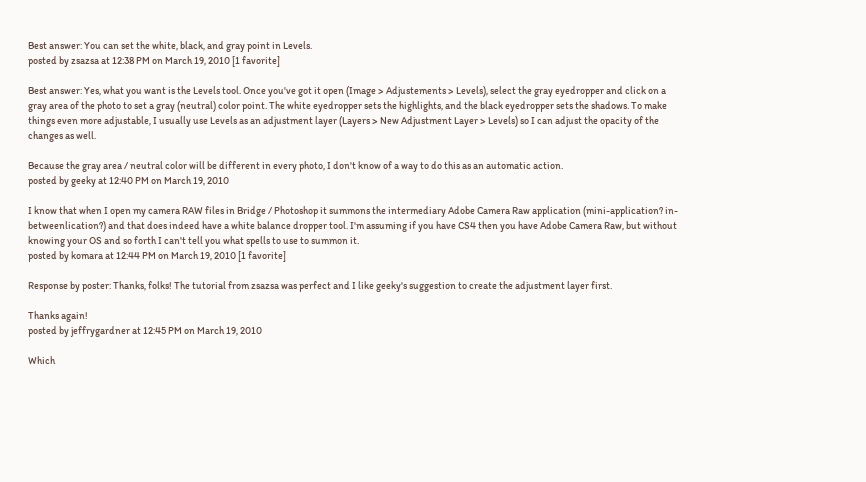Best answer: You can set the white, black, and gray point in Levels.
posted by zsazsa at 12:38 PM on March 19, 2010 [1 favorite]

Best answer: Yes, what you want is the Levels tool. Once you've got it open (Image > Adjustements > Levels), select the gray eyedropper and click on a gray area of the photo to set a gray (neutral) color point. The white eyedropper sets the highlights, and the black eyedropper sets the shadows. To make things even more adjustable, I usually use Levels as an adjustment layer (Layers > New Adjustment Layer > Levels) so I can adjust the opacity of the changes as well.

Because the gray area / neutral color will be different in every photo, I don't know of a way to do this as an automatic action.
posted by geeky at 12:40 PM on March 19, 2010

I know that when I open my camera RAW files in Bridge / Photoshop it summons the intermediary Adobe Camera Raw application (mini-application? in-betweenlication?) and that does indeed have a white balance dropper tool. I'm assuming if you have CS4 then you have Adobe Camera Raw, but without knowing your OS and so forth I can't tell you what spells to use to summon it.
posted by komara at 12:44 PM on March 19, 2010 [1 favorite]

Response by poster: Thanks, folks! The tutorial from zsazsa was perfect and I like geeky's suggestion to create the adjustment layer first.

Thanks again!
posted by jeffrygardner at 12:45 PM on March 19, 2010

Which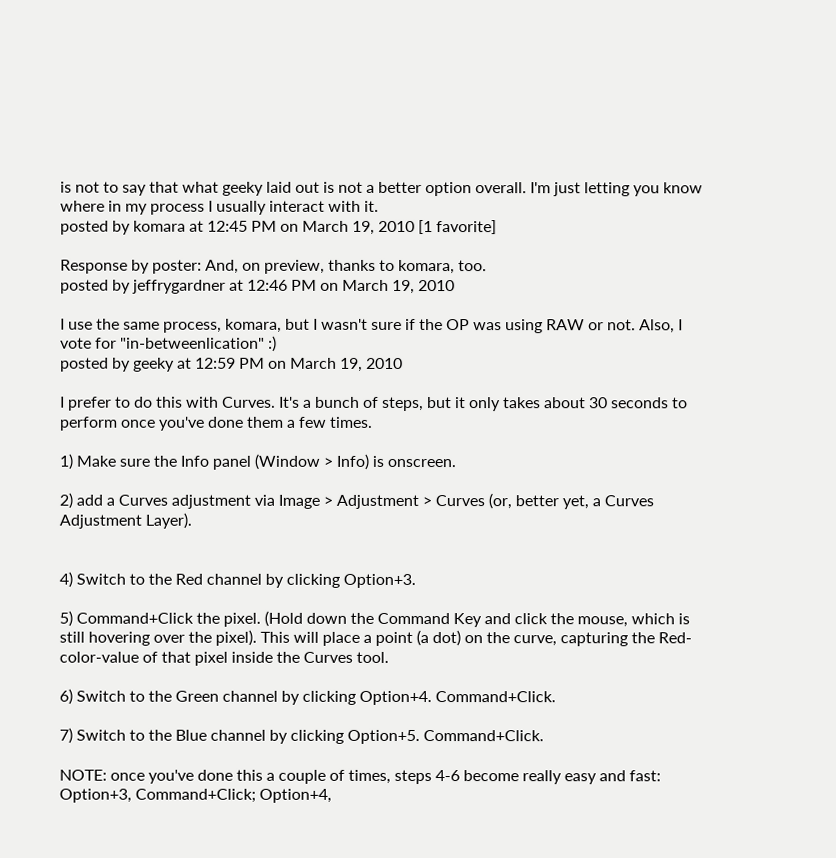is not to say that what geeky laid out is not a better option overall. I'm just letting you know where in my process I usually interact with it.
posted by komara at 12:45 PM on March 19, 2010 [1 favorite]

Response by poster: And, on preview, thanks to komara, too.
posted by jeffrygardner at 12:46 PM on March 19, 2010

I use the same process, komara, but I wasn't sure if the OP was using RAW or not. Also, I vote for "in-betweenlication" :)
posted by geeky at 12:59 PM on March 19, 2010

I prefer to do this with Curves. It's a bunch of steps, but it only takes about 30 seconds to perform once you've done them a few times.

1) Make sure the Info panel (Window > Info) is onscreen.

2) add a Curves adjustment via Image > Adjustment > Curves (or, better yet, a Curves Adjustment Layer).


4) Switch to the Red channel by clicking Option+3.

5) Command+Click the pixel. (Hold down the Command Key and click the mouse, which is still hovering over the pixel). This will place a point (a dot) on the curve, capturing the Red-color-value of that pixel inside the Curves tool.

6) Switch to the Green channel by clicking Option+4. Command+Click.

7) Switch to the Blue channel by clicking Option+5. Command+Click.

NOTE: once you've done this a couple of times, steps 4-6 become really easy and fast: Option+3, Command+Click; Option+4,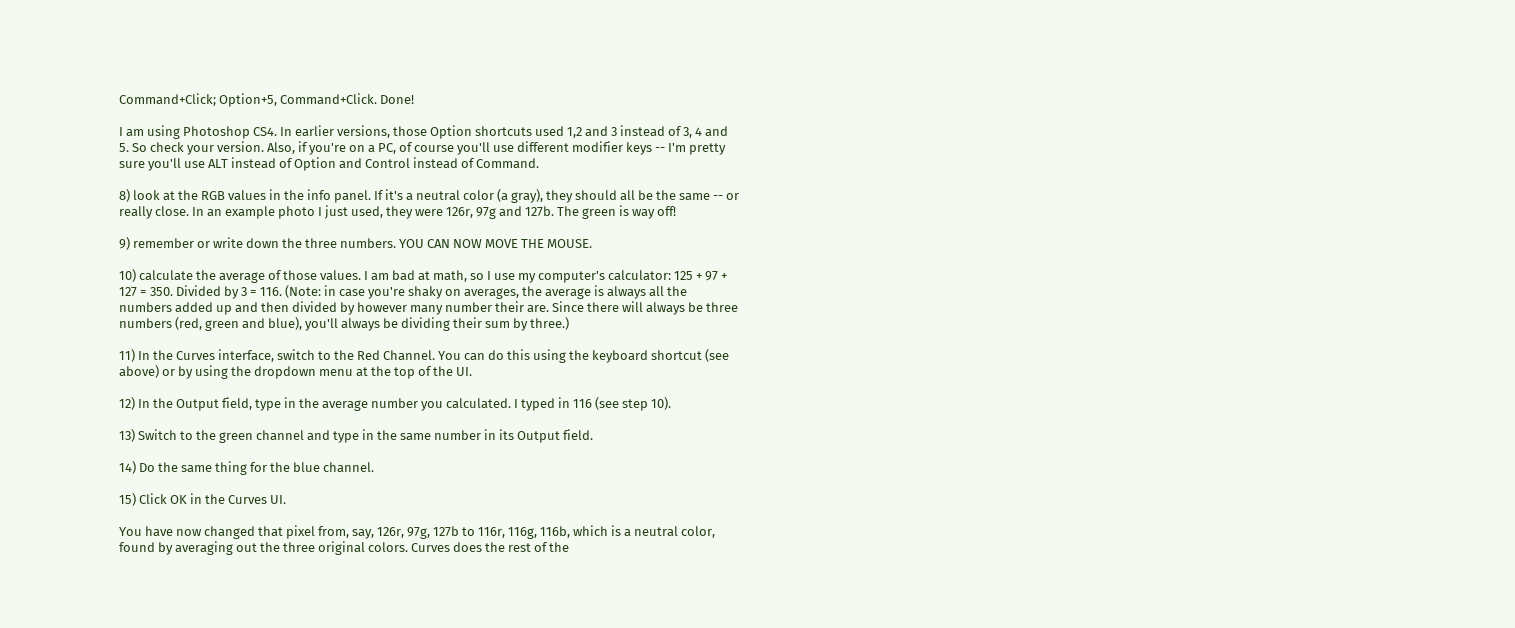Command+Click; Option+5, Command+Click. Done!

I am using Photoshop CS4. In earlier versions, those Option shortcuts used 1,2 and 3 instead of 3, 4 and 5. So check your version. Also, if you're on a PC, of course you'll use different modifier keys -- I'm pretty sure you'll use ALT instead of Option and Control instead of Command.

8) look at the RGB values in the info panel. If it's a neutral color (a gray), they should all be the same -- or really close. In an example photo I just used, they were 126r, 97g and 127b. The green is way off!

9) remember or write down the three numbers. YOU CAN NOW MOVE THE MOUSE.

10) calculate the average of those values. I am bad at math, so I use my computer's calculator: 125 + 97 + 127 = 350. Divided by 3 = 116. (Note: in case you're shaky on averages, the average is always all the numbers added up and then divided by however many number their are. Since there will always be three numbers (red, green and blue), you'll always be dividing their sum by three.)

11) In the Curves interface, switch to the Red Channel. You can do this using the keyboard shortcut (see above) or by using the dropdown menu at the top of the UI.

12) In the Output field, type in the average number you calculated. I typed in 116 (see step 10).

13) Switch to the green channel and type in the same number in its Output field.

14) Do the same thing for the blue channel.

15) Click OK in the Curves UI.

You have now changed that pixel from, say, 126r, 97g, 127b to 116r, 116g, 116b, which is a neutral color, found by averaging out the three original colors. Curves does the rest of the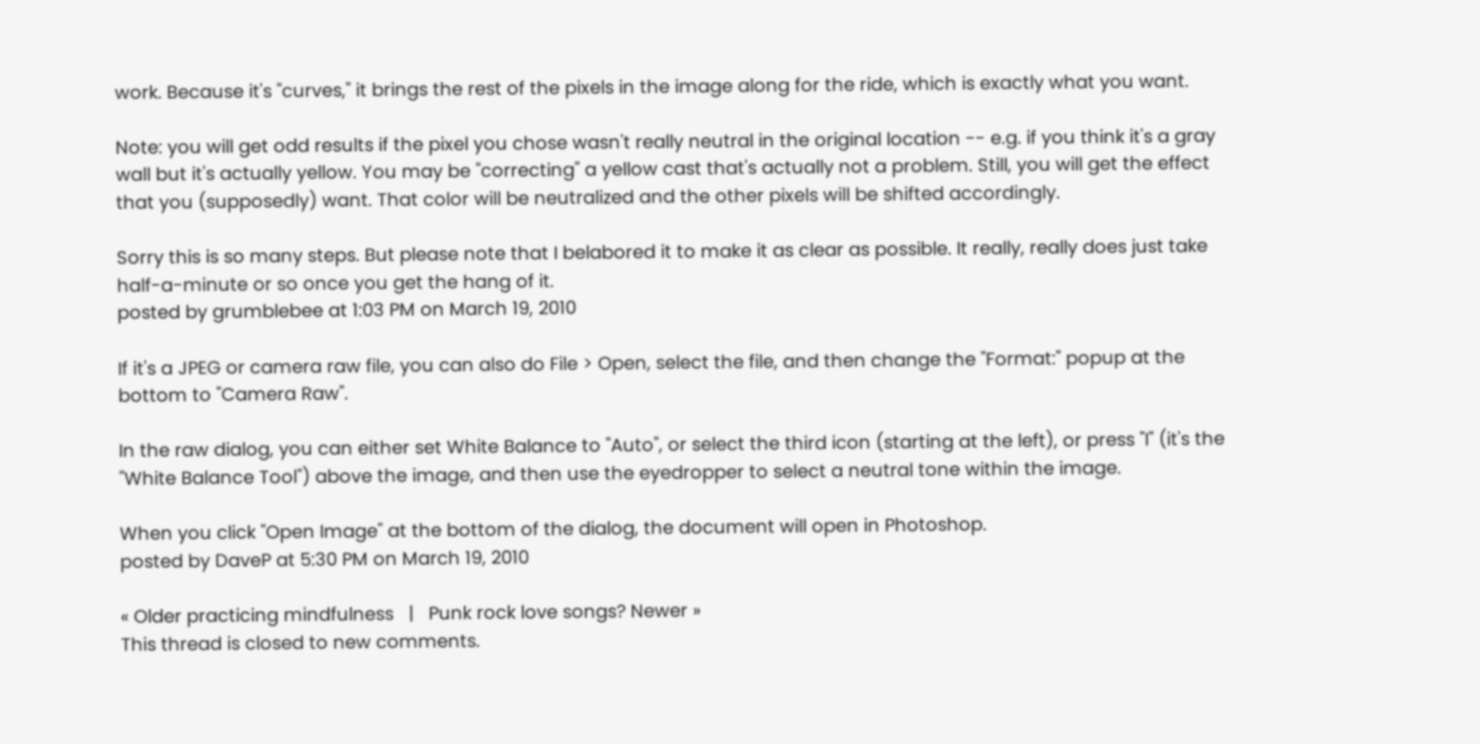work. Because it's "curves," it brings the rest of the pixels in the image along for the ride, which is exactly what you want.

Note: you will get odd results if the pixel you chose wasn't really neutral in the original location -- e.g. if you think it's a gray wall but it's actually yellow. You may be "correcting" a yellow cast that's actually not a problem. Still, you will get the effect that you (supposedly) want. That color will be neutralized and the other pixels will be shifted accordingly.

Sorry this is so many steps. But please note that I belabored it to make it as clear as possible. It really, really does just take half-a-minute or so once you get the hang of it.
posted by grumblebee at 1:03 PM on March 19, 2010

If it's a JPEG or camera raw file, you can also do File > Open, select the file, and then change the "Format:" popup at the bottom to "Camera Raw".

In the raw dialog, you can either set White Balance to "Auto", or select the third icon (starting at the left), or press "I" (it's the "White Balance Tool") above the image, and then use the eyedropper to select a neutral tone within the image.

When you click "Open Image" at the bottom of the dialog, the document will open in Photoshop.
posted by DaveP at 5:30 PM on March 19, 2010

« Older practicing mindfulness   |   Punk rock love songs? Newer »
This thread is closed to new comments.